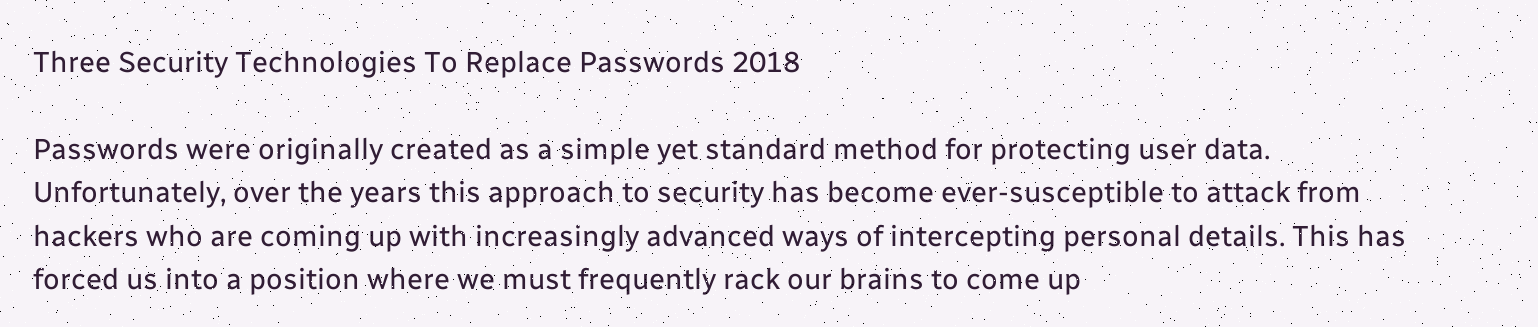Three Security Technologies To Replace Passwords 2018

Passwords were originally created as a simple yet standard method for protecting user data. Unfortunately, over the years this approach to security has become ever-susceptible to attack from hackers who are coming up with increasingly advanced ways of intercepting personal details. This has forced us into a position where we must frequently rack our brains to come up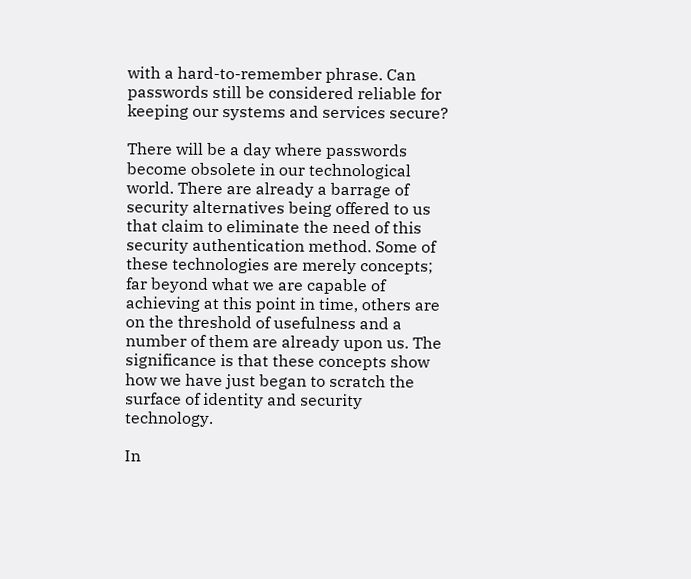with a hard-to-remember phrase. Can passwords still be considered reliable for keeping our systems and services secure?

There will be a day where passwords become obsolete in our technological world. There are already a barrage of security alternatives being offered to us that claim to eliminate the need of this security authentication method. Some of these technologies are merely concepts; far beyond what we are capable of achieving at this point in time, others are on the threshold of usefulness and a number of them are already upon us. The significance is that these concepts show how we have just began to scratch the surface of identity and security technology.

In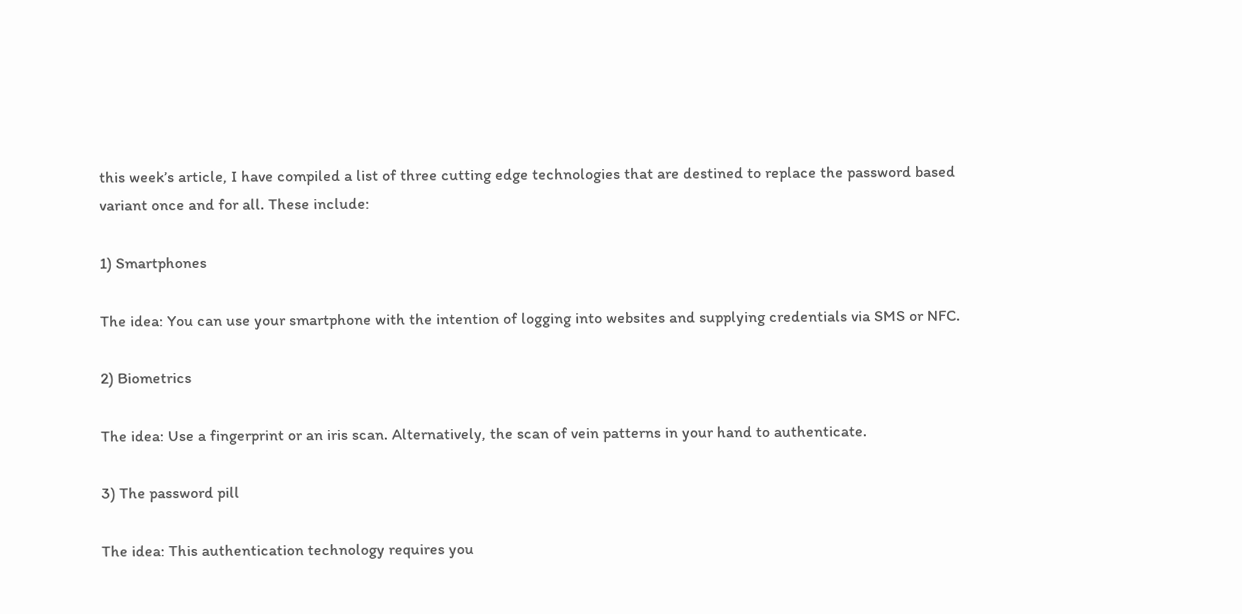this week’s article, I have compiled a list of three cutting edge technologies that are destined to replace the password based variant once and for all. These include:

1) Smartphones

The idea: You can use your smartphone with the intention of logging into websites and supplying credentials via SMS or NFC.

2) Biometrics

The idea: Use a fingerprint or an iris scan. Alternatively, the scan of vein patterns in your hand to authenticate.

3) The password pill

The idea: This authentication technology requires you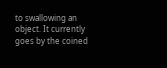to swallowing an object. It currently goes by the coined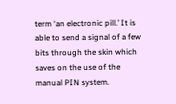term ‘an electronic pill.’ It is able to send a signal of a few bits through the skin which saves on the use of the manual PIN system.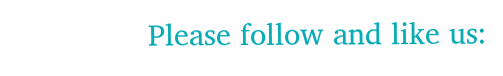Please follow and like us: